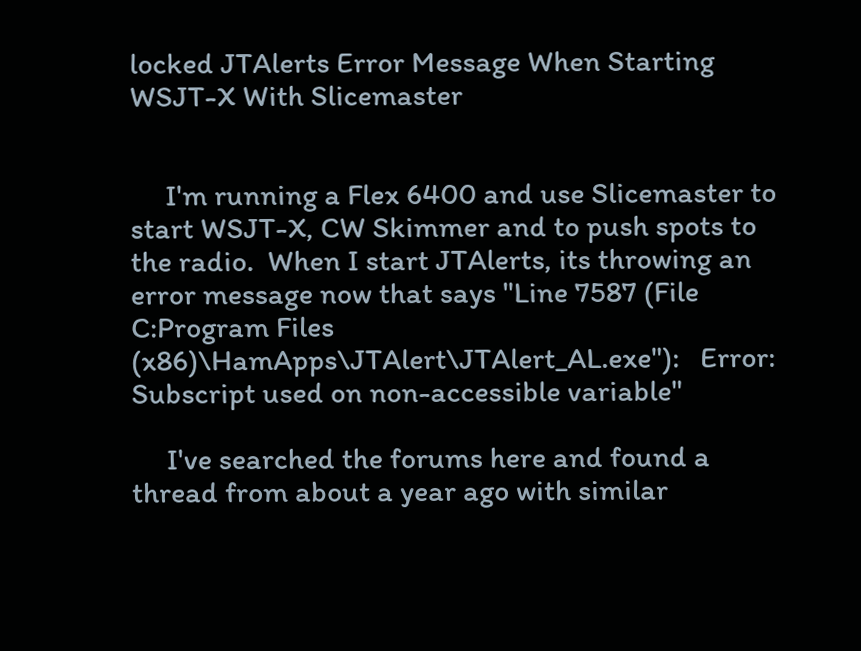locked JTAlerts Error Message When Starting WSJT-X With Slicemaster


     I'm running a Flex 6400 and use Slicemaster to start WSJT-X, CW Skimmer and to push spots to the radio.  When I start JTAlerts, its throwing an error message now that says "Line 7587 (File C:Program Files (x86)\HamApps\JTAlert\JTAlert_AL.exe"):   Error: Subscript used on non-accessible variable"

     I've searched the forums here and found a thread from about a year ago with similar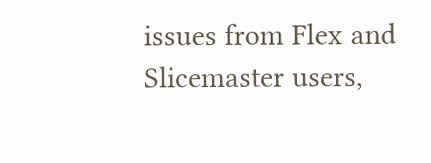issues from Flex and Slicemaster users,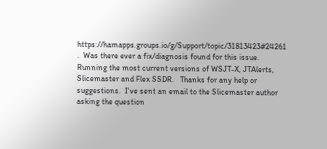https://hamapps.groups.io/g/Support/topic/31813423#24261  .  Was there ever a fix/diagnosis found for this issue.  Running the most current versions of WSJT-X, JTAlerts, Slicemaster and Flex SSDR.   Thanks for any help or suggestions.  I've sent an email to the Slicemaster author asking the question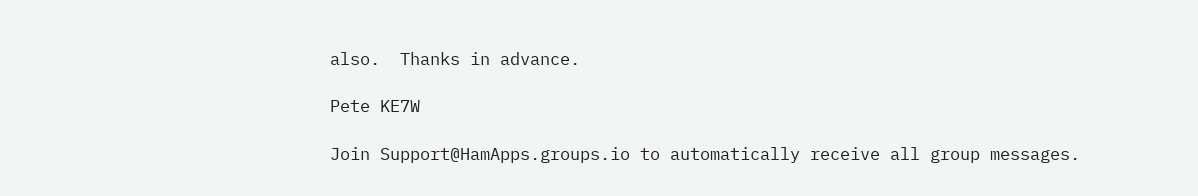also.  Thanks in advance.

Pete KE7W

Join Support@HamApps.groups.io to automatically receive all group messages.